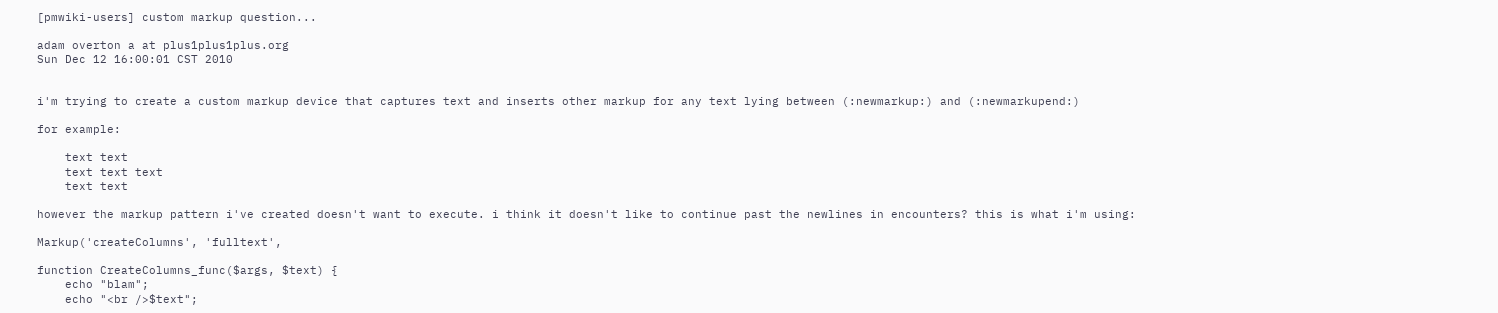[pmwiki-users] custom markup question...

adam overton a at plus1plus1plus.org
Sun Dec 12 16:00:01 CST 2010


i'm trying to create a custom markup device that captures text and inserts other markup for any text lying between (:newmarkup:) and (:newmarkupend:)

for example:

    text text
    text text text
    text text

however the markup pattern i've created doesn't want to execute. i think it doesn't like to continue past the newlines in encounters? this is what i'm using:

Markup('createColumns', 'fulltext',

function CreateColumns_func($args, $text) {
    echo "blam";
    echo "<br />$text";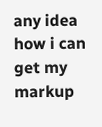any idea how i can get my markup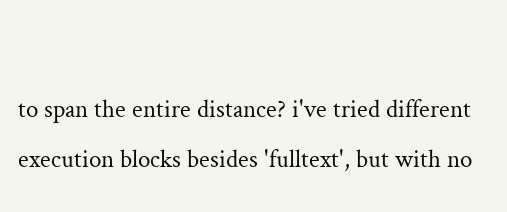to span the entire distance? i've tried different execution blocks besides 'fulltext', but with no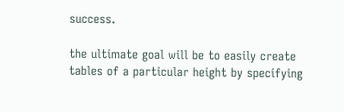success.

the ultimate goal will be to easily create tables of a particular height by specifying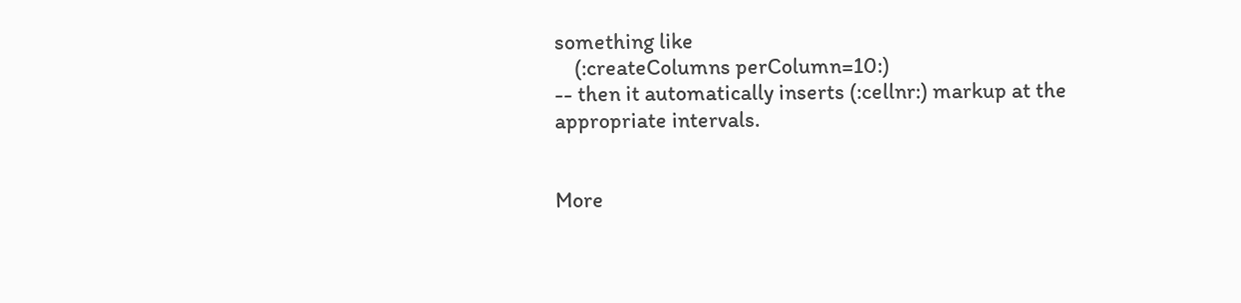something like
    (:createColumns perColumn=10:)
-- then it automatically inserts (:cellnr:) markup at the appropriate intervals.


More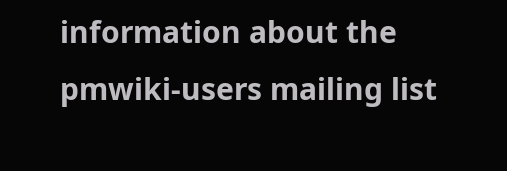information about the pmwiki-users mailing list